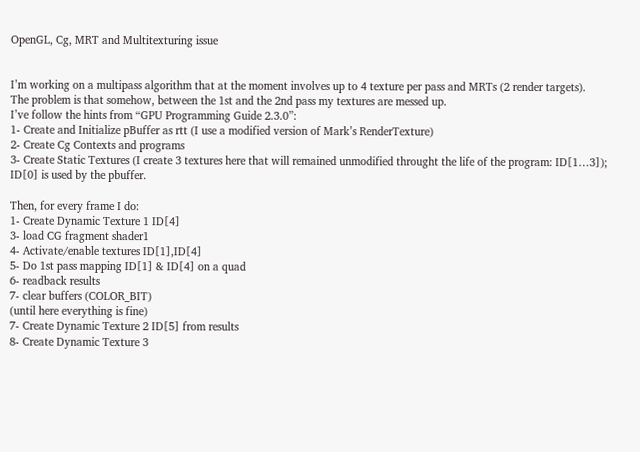OpenGL, Cg, MRT and Multitexturing issue


I’m working on a multipass algorithm that at the moment involves up to 4 texture per pass and MRTs (2 render targets).
The problem is that somehow, between the 1st and the 2nd pass my textures are messed up.
I’ve follow the hints from “GPU Programming Guide 2.3.0”:
1- Create and Initialize pBuffer as rtt (I use a modified version of Mark’s RenderTexture)
2- Create Cg Contexts and programs
3- Create Static Textures (I create 3 textures here that will remained unmodified throught the life of the program: ID[1…3]); ID[0] is used by the pbuffer.

Then, for every frame I do:
1- Create Dynamic Texture 1 ID[4]
3- load CG fragment shader1
4- Activate/enable textures ID[1],ID[4]
5- Do 1st pass mapping ID[1] & ID[4] on a quad
6- readback results
7- clear buffers (COLOR_BIT)
(until here everything is fine)
7- Create Dynamic Texture 2 ID[5] from results
8- Create Dynamic Texture 3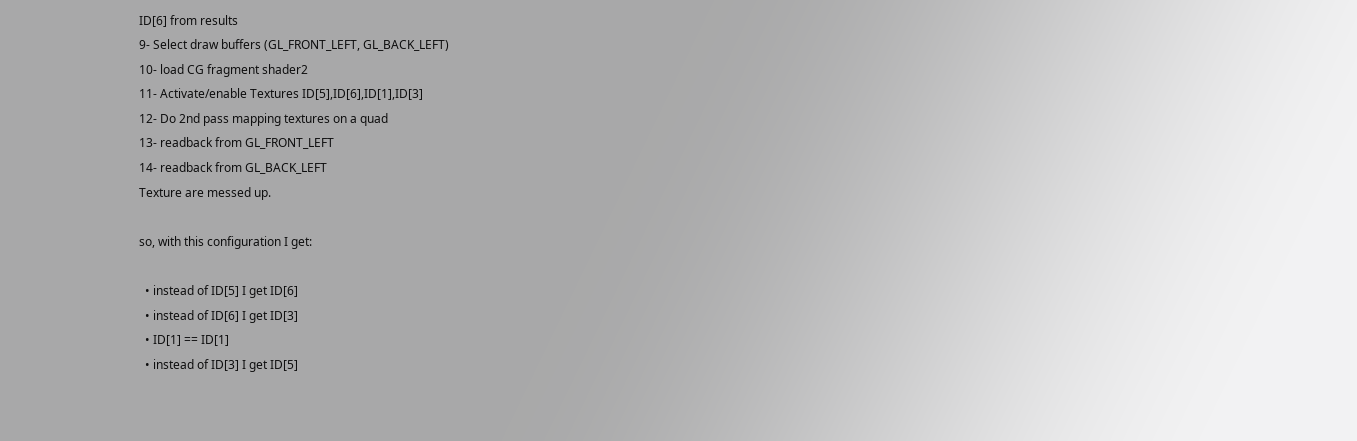ID[6] from results
9- Select draw buffers (GL_FRONT_LEFT, GL_BACK_LEFT)
10- load CG fragment shader2
11- Activate/enable Textures ID[5],ID[6],ID[1],ID[3]
12- Do 2nd pass mapping textures on a quad
13- readback from GL_FRONT_LEFT
14- readback from GL_BACK_LEFT
Texture are messed up.

so, with this configuration I get:

  • instead of ID[5] I get ID[6]
  • instead of ID[6] I get ID[3]
  • ID[1] == ID[1]
  • instead of ID[3] I get ID[5]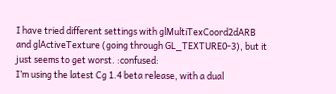I have tried different settings with glMultiTexCoord2dARB and glActiveTexture (going through GL_TEXTURE0-3), but it just seems to get worst. :confused:
I’m using the latest Cg 1.4 beta release, with a dual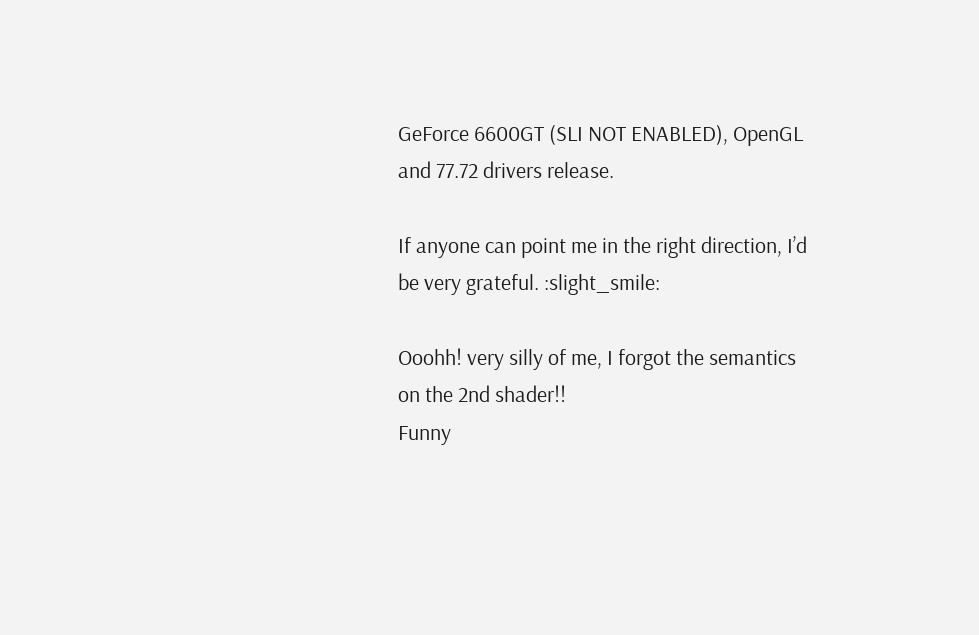GeForce 6600GT (SLI NOT ENABLED), OpenGL and 77.72 drivers release.

If anyone can point me in the right direction, I’d be very grateful. :slight_smile:

Ooohh! very silly of me, I forgot the semantics on the 2nd shader!!
Funny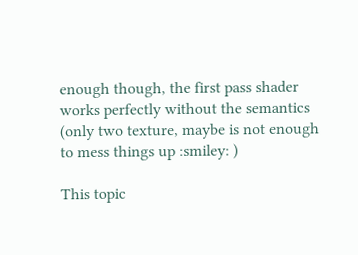enough though, the first pass shader works perfectly without the semantics (only two texture, maybe is not enough to mess things up :smiley: )

This topic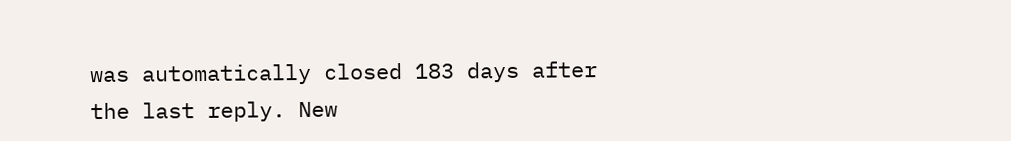was automatically closed 183 days after the last reply. New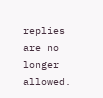replies are no longer allowed.